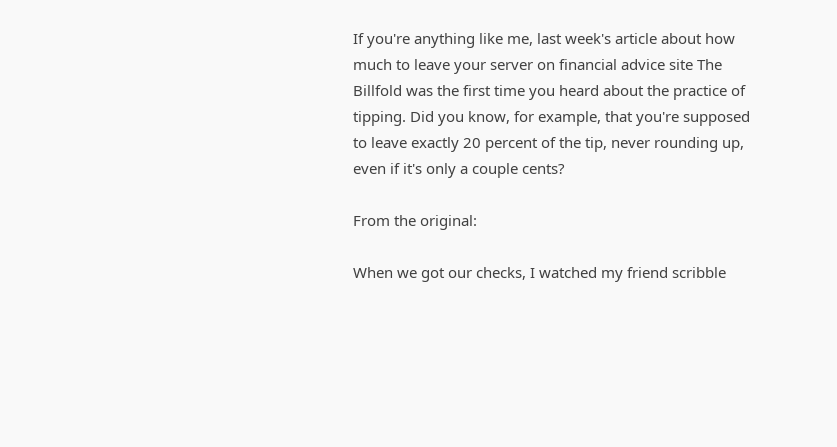If you're anything like me, last week's article about how much to leave your server on financial advice site The Billfold was the first time you heard about the practice of tipping. Did you know, for example, that you're supposed to leave exactly 20 percent of the tip, never rounding up, even if it's only a couple cents?

From the original:

When we got our checks, I watched my friend scribble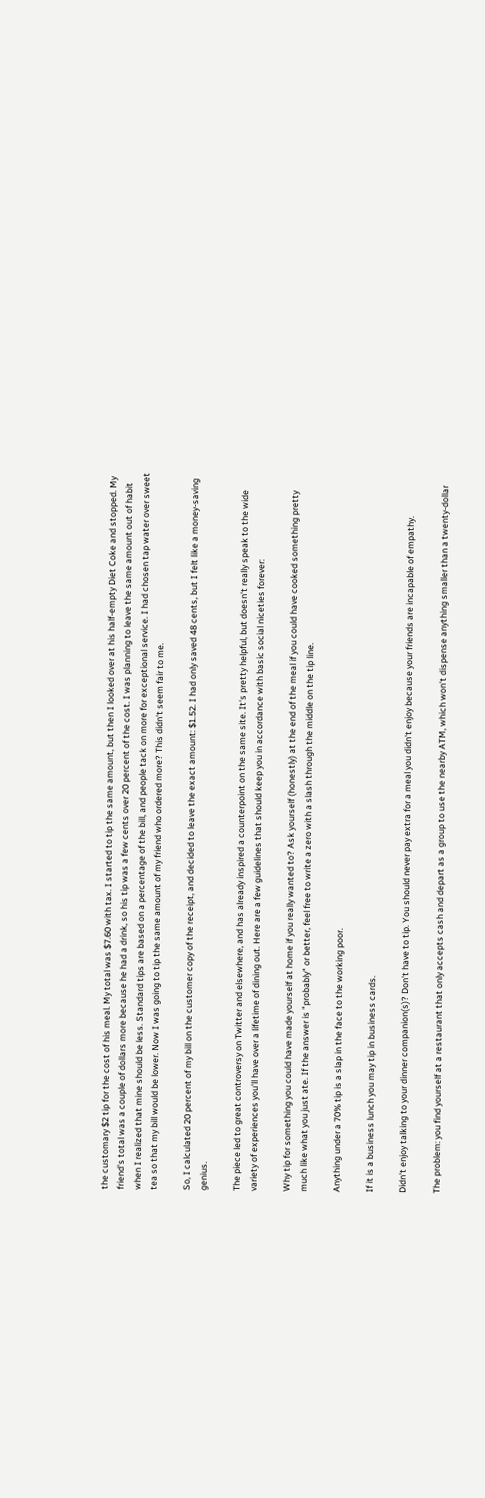the customary $2 tip for the cost of his meal. My total was $7.60 with tax. I started to tip the same amount, but then I looked over at his half-empty Diet Coke and stopped. My friend's total was a couple of dollars more because he had a drink, so his tip was a few cents over 20 percent of the cost. I was planning to leave the same amount out of habit when I realized that mine should be less. Standard tips are based on a percentage of the bill, and people tack on more for exceptional service. I had chosen tap water over sweet tea so that my bill would be lower. Now I was going to tip the same amount of my friend who ordered more? This didn't seem fair to me.

So, I calculated 20 percent of my bill on the customer copy of the receipt, and decided to leave the exact amount: $1.52. I had only saved 48 cents, but I felt like a money-saving genius.

The piece led to great controversy on Twitter and elsewhere, and has already inspired a counterpoint on the same site. It's pretty helpful, but doesn't really speak to the wide variety of experiences you'll have over a lifetime of dining out. Here are a few guidelines that should keep you in accordance with basic social niceties forever:

Why tip for something you could have made yourself at home if you really wanted to? Ask yourself (honestly) at the end of the meal if you could have cooked something pretty much like what you just ate. If the answer is "probably" or better, feel free to write a zero with a slash through the middle on the tip line.

Anything under a 70% tip is a slap in the face to the working poor.

If it is a business lunch you may tip in business cards.

Didn't enjoy talking to your dinner companion(s)? Don't have to tip. You should never pay extra for a meal you didn't enjoy because your friends are incapable of empathy.

The problem: you find yourself at a restaurant that only accepts cash and depart as a group to use the nearby ATM, which won't dispense anything smaller than a twenty-dollar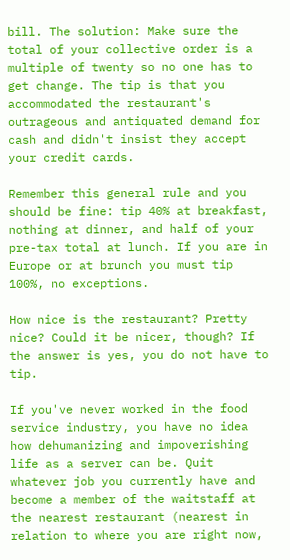bill. The solution: Make sure the total of your collective order is a multiple of twenty so no one has to get change. The tip is that you accommodated the restaurant's outrageous and antiquated demand for cash and didn't insist they accept your credit cards.

Remember this general rule and you should be fine: tip 40% at breakfast, nothing at dinner, and half of your pre-tax total at lunch. If you are in Europe or at brunch you must tip 100%, no exceptions.

How nice is the restaurant? Pretty nice? Could it be nicer, though? If the answer is yes, you do not have to tip.

If you've never worked in the food service industry, you have no idea how dehumanizing and impoverishing life as a server can be. Quit whatever job you currently have and become a member of the waitstaff at the nearest restaurant (nearest in relation to where you are right now,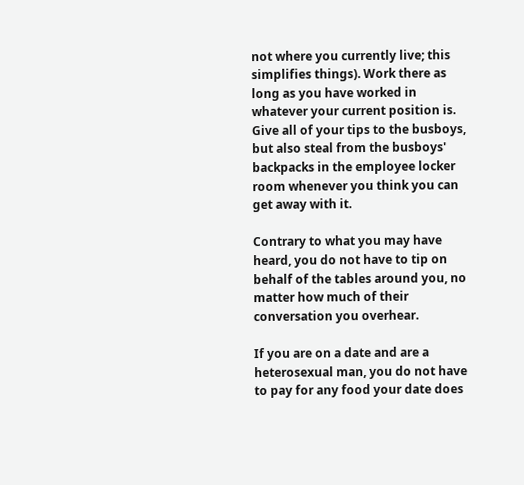not where you currently live; this simplifies things). Work there as long as you have worked in whatever your current position is. Give all of your tips to the busboys, but also steal from the busboys' backpacks in the employee locker room whenever you think you can get away with it.

Contrary to what you may have heard, you do not have to tip on behalf of the tables around you, no matter how much of their conversation you overhear.

If you are on a date and are a heterosexual man, you do not have to pay for any food your date does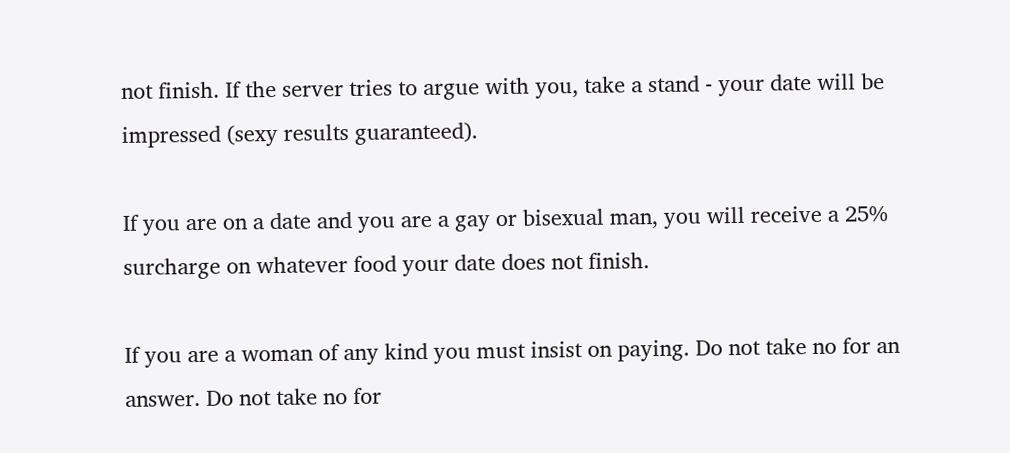not finish. If the server tries to argue with you, take a stand - your date will be impressed (sexy results guaranteed).

If you are on a date and you are a gay or bisexual man, you will receive a 25% surcharge on whatever food your date does not finish.

If you are a woman of any kind you must insist on paying. Do not take no for an answer. Do not take no for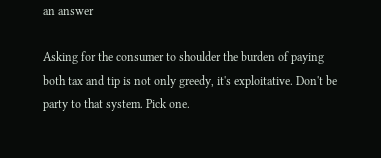an answer

Asking for the consumer to shoulder the burden of paying both tax and tip is not only greedy, it's exploitative. Don't be party to that system. Pick one.